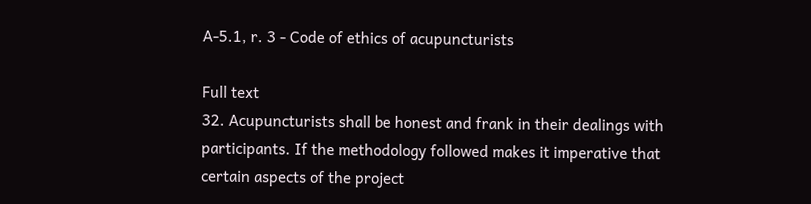A-5.1, r. 3 - Code of ethics of acupuncturists

Full text
32. Acupuncturists shall be honest and frank in their dealings with participants. If the methodology followed makes it imperative that certain aspects of the project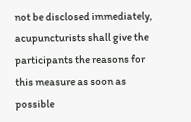not be disclosed immediately, acupuncturists shall give the participants the reasons for this measure as soon as possible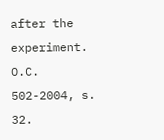after the experiment.
O.C. 502-2004, s. 32.